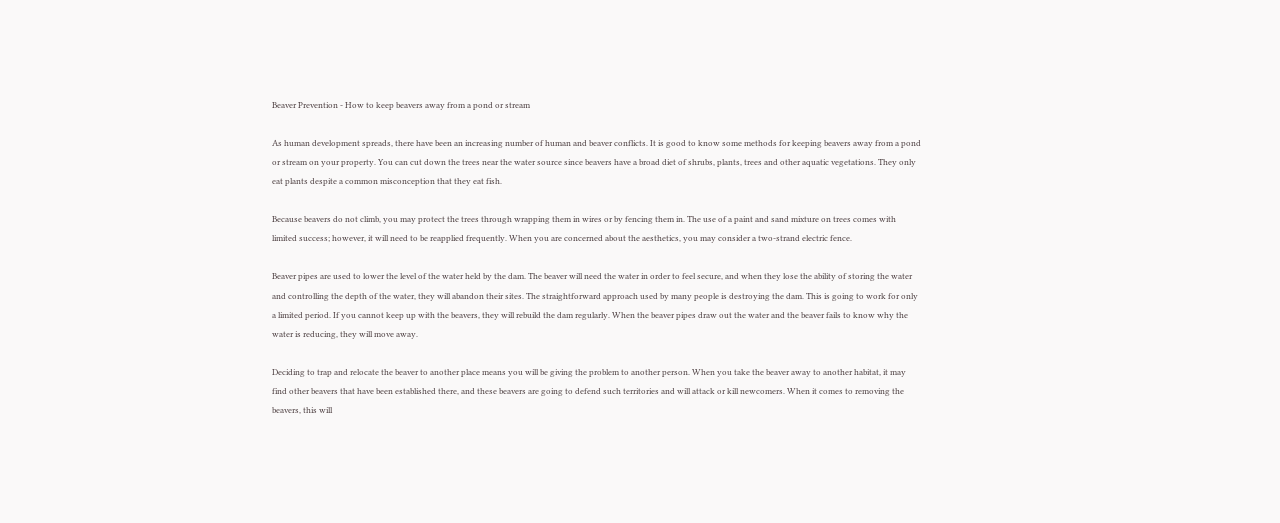Beaver Prevention - How to keep beavers away from a pond or stream

As human development spreads, there have been an increasing number of human and beaver conflicts. It is good to know some methods for keeping beavers away from a pond or stream on your property. You can cut down the trees near the water source since beavers have a broad diet of shrubs, plants, trees and other aquatic vegetations. They only eat plants despite a common misconception that they eat fish.

Because beavers do not climb, you may protect the trees through wrapping them in wires or by fencing them in. The use of a paint and sand mixture on trees comes with limited success; however, it will need to be reapplied frequently. When you are concerned about the aesthetics, you may consider a two-strand electric fence.

Beaver pipes are used to lower the level of the water held by the dam. The beaver will need the water in order to feel secure, and when they lose the ability of storing the water and controlling the depth of the water, they will abandon their sites. The straightforward approach used by many people is destroying the dam. This is going to work for only a limited period. If you cannot keep up with the beavers, they will rebuild the dam regularly. When the beaver pipes draw out the water and the beaver fails to know why the water is reducing, they will move away.

Deciding to trap and relocate the beaver to another place means you will be giving the problem to another person. When you take the beaver away to another habitat, it may find other beavers that have been established there, and these beavers are going to defend such territories and will attack or kill newcomers. When it comes to removing the beavers, this will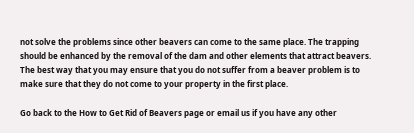not solve the problems since other beavers can come to the same place. The trapping should be enhanced by the removal of the dam and other elements that attract beavers. The best way that you may ensure that you do not suffer from a beaver problem is to make sure that they do not come to your property in the first place.

Go back to the How to Get Rid of Beavers page or email us if you have any other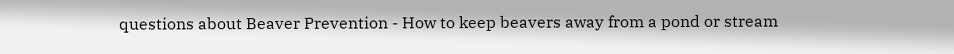questions about Beaver Prevention - How to keep beavers away from a pond or stream